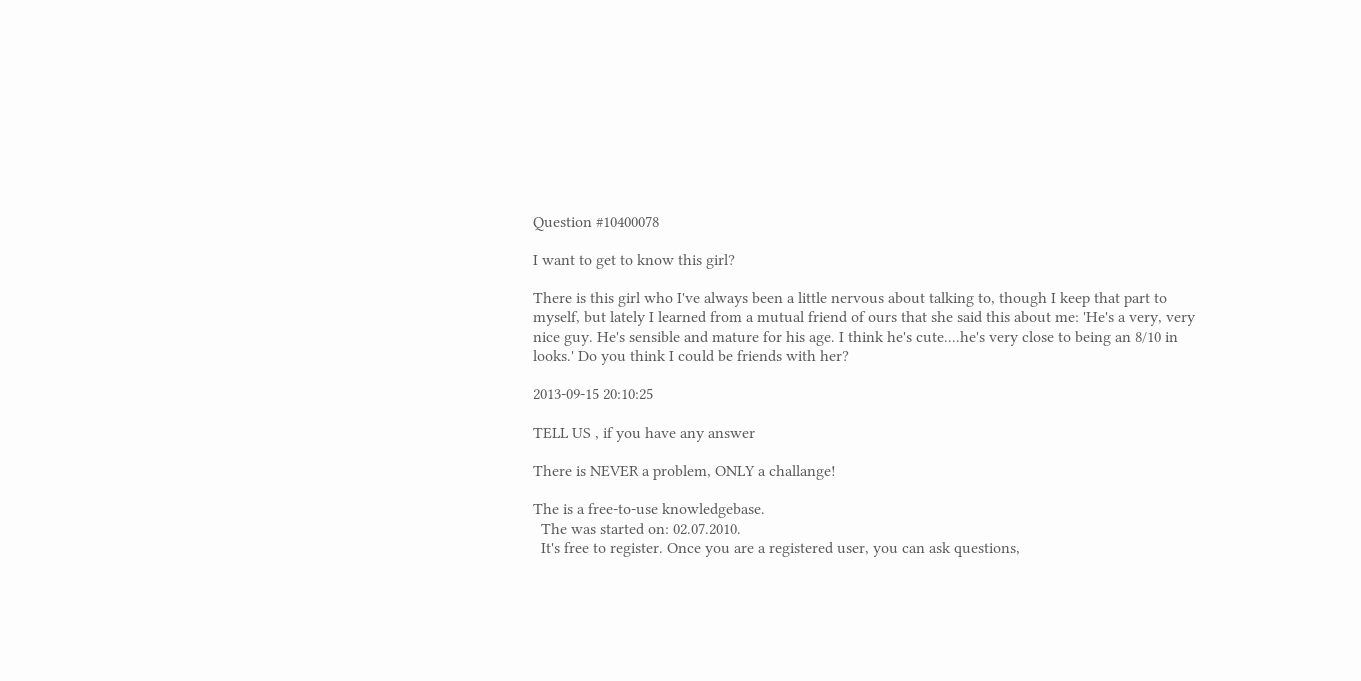Question #10400078

I want to get to know this girl?

There is this girl who I've always been a little nervous about talking to, though I keep that part to myself, but lately I learned from a mutual friend of ours that she said this about me: 'He's a very, very nice guy. He's sensible and mature for his age. I think he's cute....he's very close to being an 8/10 in looks.' Do you think I could be friends with her?

2013-09-15 20:10:25

TELL US , if you have any answer

There is NEVER a problem, ONLY a challange!

The is a free-to-use knowledgebase.
  The was started on: 02.07.2010.
  It's free to register. Once you are a registered user, you can ask questions,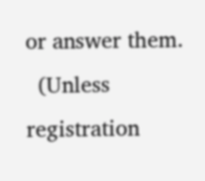or answer them.
  (Unless registration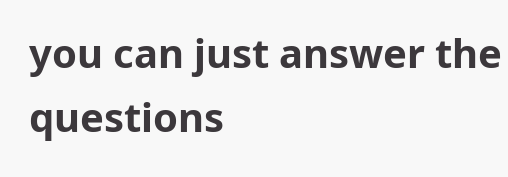you can just answer the questions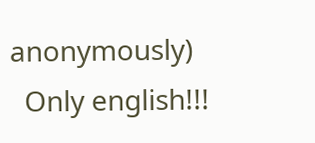anonymously)
  Only english!!!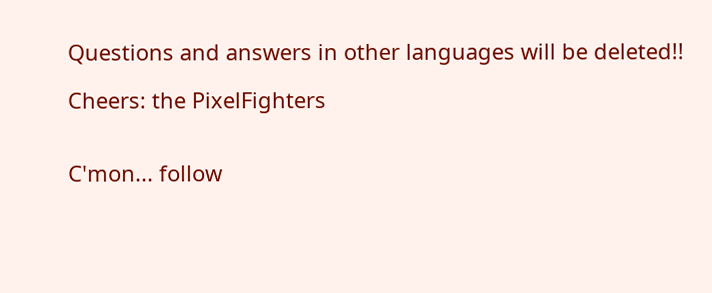Questions and answers in other languages will be deleted!!

Cheers: the PixelFighters


C'mon... follow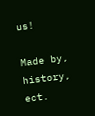us!

Made by, history, ect.